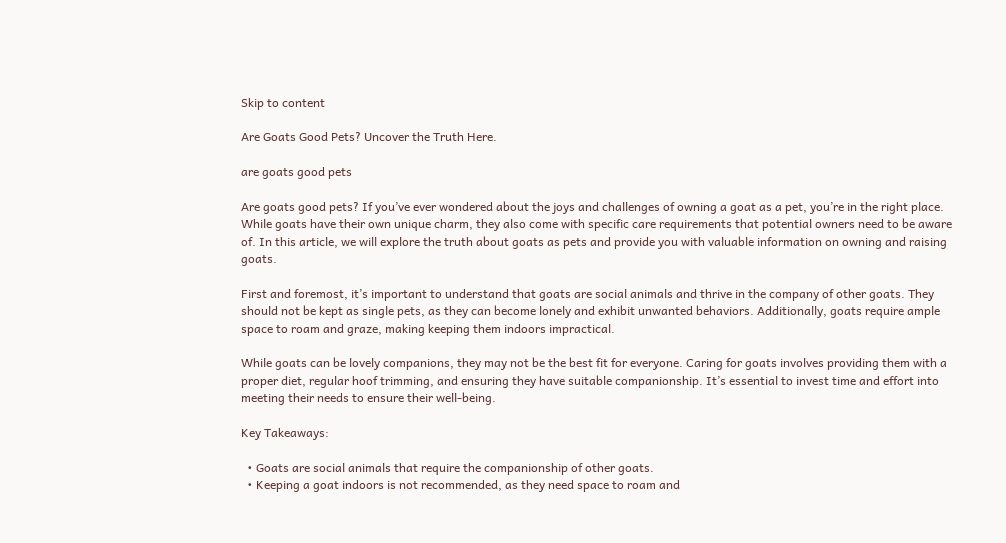Skip to content

Are Goats Good Pets? Uncover the Truth Here.

are goats good pets

Are goats good pets? If you’ve ever wondered about the joys and challenges of owning a goat as a pet, you’re in the right place. While goats have their own unique charm, they also come with specific care requirements that potential owners need to be aware of. In this article, we will explore the truth about goats as pets and provide you with valuable information on owning and raising goats.

First and foremost, it’s important to understand that goats are social animals and thrive in the company of other goats. They should not be kept as single pets, as they can become lonely and exhibit unwanted behaviors. Additionally, goats require ample space to roam and graze, making keeping them indoors impractical.

While goats can be lovely companions, they may not be the best fit for everyone. Caring for goats involves providing them with a proper diet, regular hoof trimming, and ensuring they have suitable companionship. It’s essential to invest time and effort into meeting their needs to ensure their well-being.

Key Takeaways:

  • Goats are social animals that require the companionship of other goats.
  • Keeping a goat indoors is not recommended, as they need space to roam and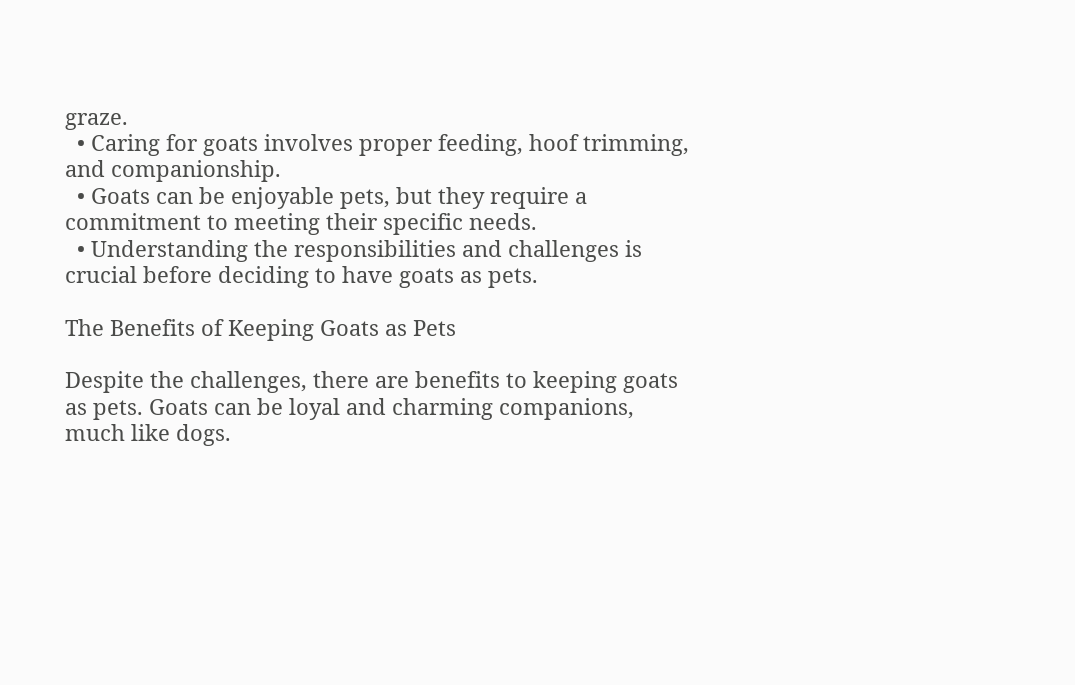graze.
  • Caring for goats involves proper feeding, hoof trimming, and companionship.
  • Goats can be enjoyable pets, but they require a commitment to meeting their specific needs.
  • Understanding the responsibilities and challenges is crucial before deciding to have goats as pets.

The Benefits of Keeping Goats as Pets

Despite the challenges, there are benefits to keeping goats as pets. Goats can be loyal and charming companions, much like dogs.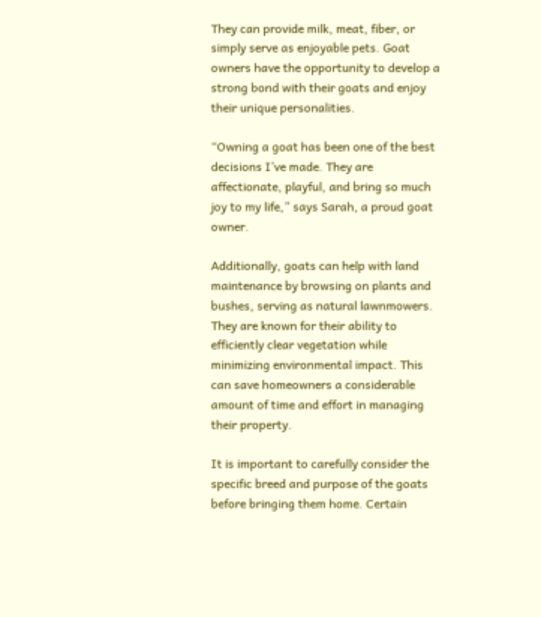They can provide milk, meat, fiber, or simply serve as enjoyable pets. Goat owners have the opportunity to develop a strong bond with their goats and enjoy their unique personalities.

“Owning a goat has been one of the best decisions I’ve made. They are affectionate, playful, and bring so much joy to my life,” says Sarah, a proud goat owner.

Additionally, goats can help with land maintenance by browsing on plants and bushes, serving as natural lawnmowers. They are known for their ability to efficiently clear vegetation while minimizing environmental impact. This can save homeowners a considerable amount of time and effort in managing their property.

It is important to carefully consider the specific breed and purpose of the goats before bringing them home. Certain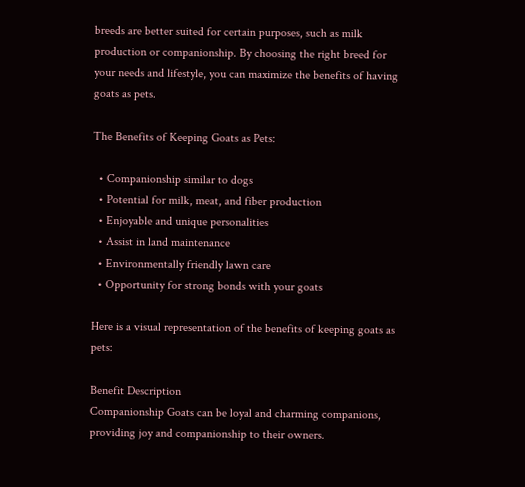breeds are better suited for certain purposes, such as milk production or companionship. By choosing the right breed for your needs and lifestyle, you can maximize the benefits of having goats as pets.

The Benefits of Keeping Goats as Pets:

  • Companionship similar to dogs
  • Potential for milk, meat, and fiber production
  • Enjoyable and unique personalities
  • Assist in land maintenance
  • Environmentally friendly lawn care
  • Opportunity for strong bonds with your goats

Here is a visual representation of the benefits of keeping goats as pets:

Benefit Description
Companionship Goats can be loyal and charming companions, providing joy and companionship to their owners.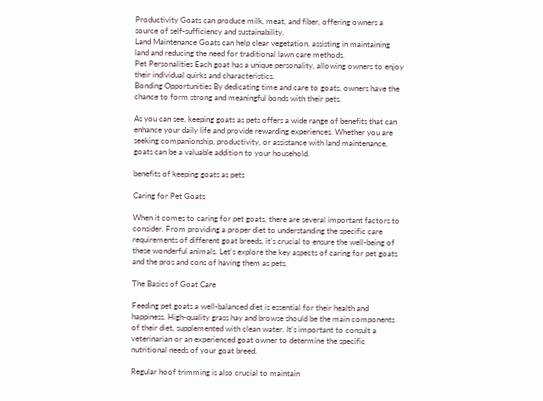Productivity Goats can produce milk, meat, and fiber, offering owners a source of self-sufficiency and sustainability.
Land Maintenance Goats can help clear vegetation, assisting in maintaining land and reducing the need for traditional lawn care methods.
Pet Personalities Each goat has a unique personality, allowing owners to enjoy their individual quirks and characteristics.
Bonding Opportunities By dedicating time and care to goats, owners have the chance to form strong and meaningful bonds with their pets.

As you can see, keeping goats as pets offers a wide range of benefits that can enhance your daily life and provide rewarding experiences. Whether you are seeking companionship, productivity, or assistance with land maintenance, goats can be a valuable addition to your household.

benefits of keeping goats as pets

Caring for Pet Goats

When it comes to caring for pet goats, there are several important factors to consider. From providing a proper diet to understanding the specific care requirements of different goat breeds, it’s crucial to ensure the well-being of these wonderful animals. Let’s explore the key aspects of caring for pet goats and the pros and cons of having them as pets.

The Basics of Goat Care

Feeding pet goats a well-balanced diet is essential for their health and happiness. High-quality grass hay and browse should be the main components of their diet, supplemented with clean water. It’s important to consult a veterinarian or an experienced goat owner to determine the specific nutritional needs of your goat breed.

Regular hoof trimming is also crucial to maintain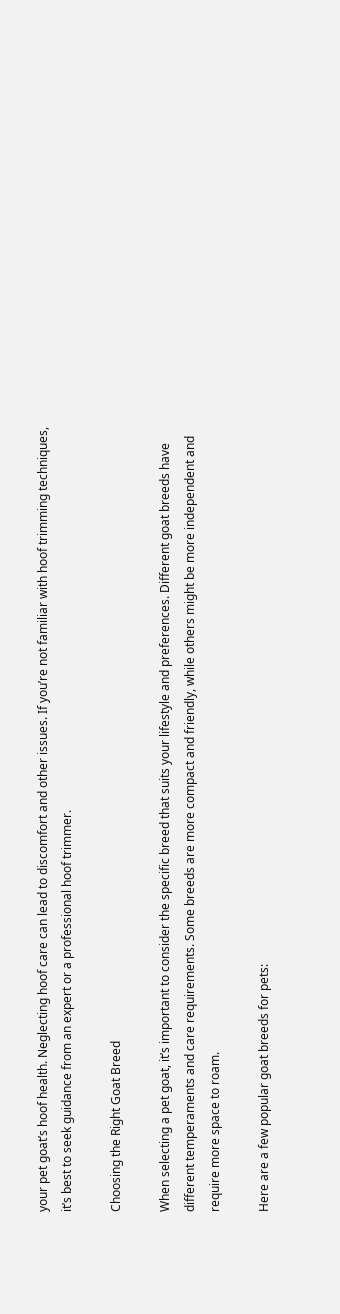your pet goat’s hoof health. Neglecting hoof care can lead to discomfort and other issues. If you’re not familiar with hoof trimming techniques, it’s best to seek guidance from an expert or a professional hoof trimmer.

Choosing the Right Goat Breed

When selecting a pet goat, it’s important to consider the specific breed that suits your lifestyle and preferences. Different goat breeds have different temperaments and care requirements. Some breeds are more compact and friendly, while others might be more independent and require more space to roam.

Here are a few popular goat breeds for pets: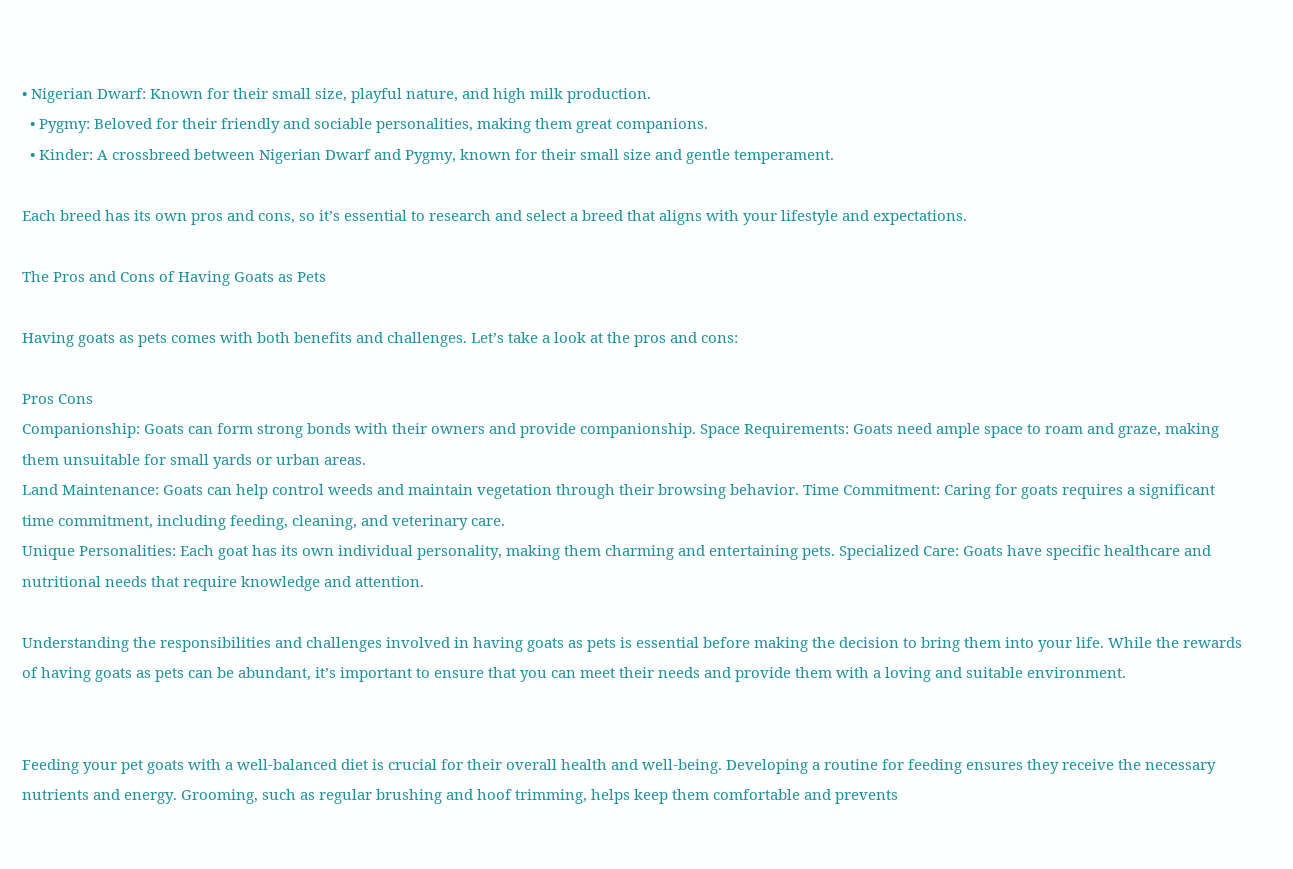• Nigerian Dwarf: Known for their small size, playful nature, and high milk production.
  • Pygmy: Beloved for their friendly and sociable personalities, making them great companions.
  • Kinder: A crossbreed between Nigerian Dwarf and Pygmy, known for their small size and gentle temperament.

Each breed has its own pros and cons, so it’s essential to research and select a breed that aligns with your lifestyle and expectations.

The Pros and Cons of Having Goats as Pets

Having goats as pets comes with both benefits and challenges. Let’s take a look at the pros and cons:

Pros Cons
Companionship: Goats can form strong bonds with their owners and provide companionship. Space Requirements: Goats need ample space to roam and graze, making them unsuitable for small yards or urban areas.
Land Maintenance: Goats can help control weeds and maintain vegetation through their browsing behavior. Time Commitment: Caring for goats requires a significant time commitment, including feeding, cleaning, and veterinary care.
Unique Personalities: Each goat has its own individual personality, making them charming and entertaining pets. Specialized Care: Goats have specific healthcare and nutritional needs that require knowledge and attention.

Understanding the responsibilities and challenges involved in having goats as pets is essential before making the decision to bring them into your life. While the rewards of having goats as pets can be abundant, it’s important to ensure that you can meet their needs and provide them with a loving and suitable environment.


Feeding your pet goats with a well-balanced diet is crucial for their overall health and well-being. Developing a routine for feeding ensures they receive the necessary nutrients and energy. Grooming, such as regular brushing and hoof trimming, helps keep them comfortable and prevents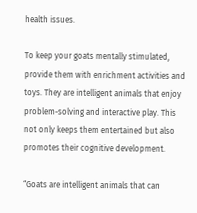health issues.

To keep your goats mentally stimulated, provide them with enrichment activities and toys. They are intelligent animals that enjoy problem-solving and interactive play. This not only keeps them entertained but also promotes their cognitive development.

“Goats are intelligent animals that can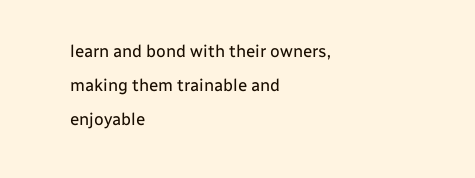learn and bond with their owners, making them trainable and enjoyable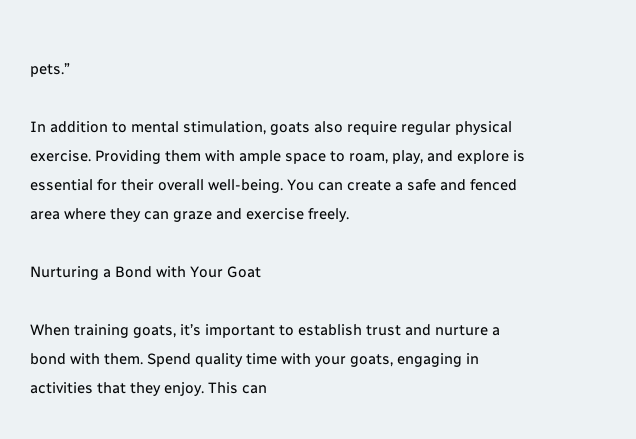pets.”

In addition to mental stimulation, goats also require regular physical exercise. Providing them with ample space to roam, play, and explore is essential for their overall well-being. You can create a safe and fenced area where they can graze and exercise freely.

Nurturing a Bond with Your Goat

When training goats, it’s important to establish trust and nurture a bond with them. Spend quality time with your goats, engaging in activities that they enjoy. This can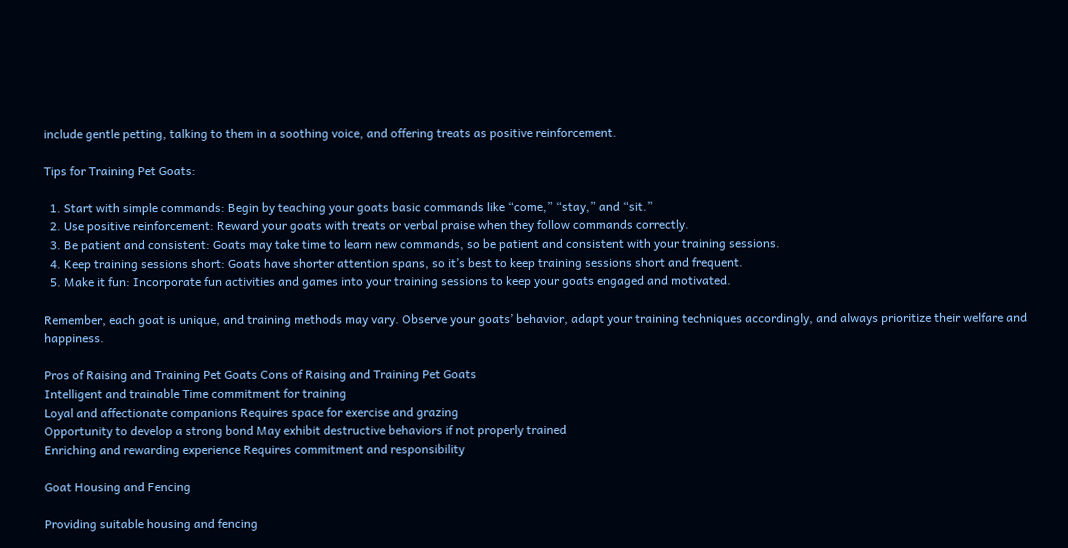include gentle petting, talking to them in a soothing voice, and offering treats as positive reinforcement.

Tips for Training Pet Goats:

  1. Start with simple commands: Begin by teaching your goats basic commands like “come,” “stay,” and “sit.”
  2. Use positive reinforcement: Reward your goats with treats or verbal praise when they follow commands correctly.
  3. Be patient and consistent: Goats may take time to learn new commands, so be patient and consistent with your training sessions.
  4. Keep training sessions short: Goats have shorter attention spans, so it’s best to keep training sessions short and frequent.
  5. Make it fun: Incorporate fun activities and games into your training sessions to keep your goats engaged and motivated.

Remember, each goat is unique, and training methods may vary. Observe your goats’ behavior, adapt your training techniques accordingly, and always prioritize their welfare and happiness.

Pros of Raising and Training Pet Goats Cons of Raising and Training Pet Goats
Intelligent and trainable Time commitment for training
Loyal and affectionate companions Requires space for exercise and grazing
Opportunity to develop a strong bond May exhibit destructive behaviors if not properly trained
Enriching and rewarding experience Requires commitment and responsibility

Goat Housing and Fencing

Providing suitable housing and fencing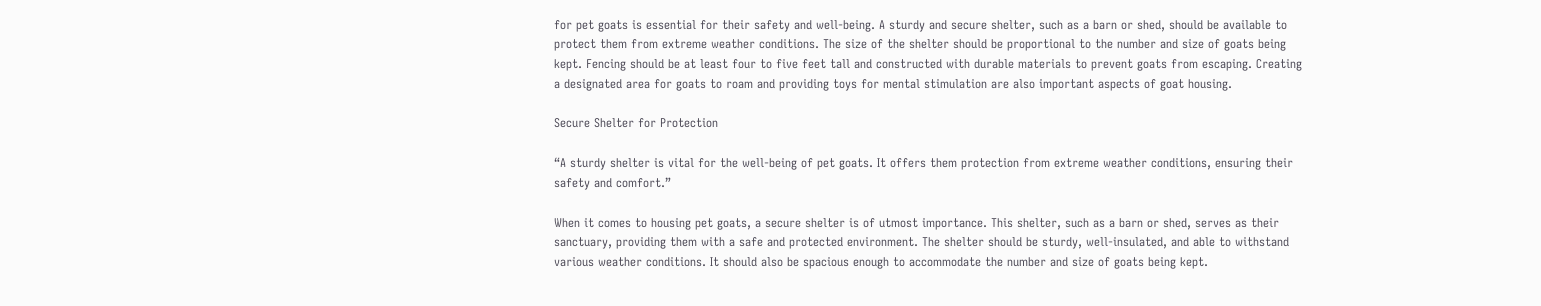for pet goats is essential for their safety and well-being. A sturdy and secure shelter, such as a barn or shed, should be available to protect them from extreme weather conditions. The size of the shelter should be proportional to the number and size of goats being kept. Fencing should be at least four to five feet tall and constructed with durable materials to prevent goats from escaping. Creating a designated area for goats to roam and providing toys for mental stimulation are also important aspects of goat housing.

Secure Shelter for Protection

“A sturdy shelter is vital for the well-being of pet goats. It offers them protection from extreme weather conditions, ensuring their safety and comfort.”

When it comes to housing pet goats, a secure shelter is of utmost importance. This shelter, such as a barn or shed, serves as their sanctuary, providing them with a safe and protected environment. The shelter should be sturdy, well-insulated, and able to withstand various weather conditions. It should also be spacious enough to accommodate the number and size of goats being kept.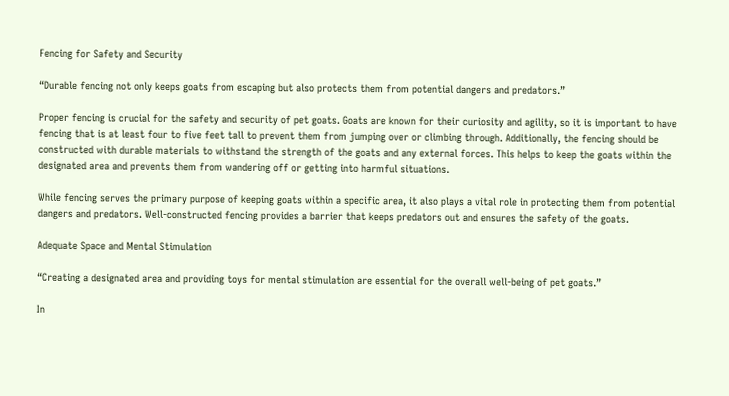Fencing for Safety and Security

“Durable fencing not only keeps goats from escaping but also protects them from potential dangers and predators.”

Proper fencing is crucial for the safety and security of pet goats. Goats are known for their curiosity and agility, so it is important to have fencing that is at least four to five feet tall to prevent them from jumping over or climbing through. Additionally, the fencing should be constructed with durable materials to withstand the strength of the goats and any external forces. This helps to keep the goats within the designated area and prevents them from wandering off or getting into harmful situations.

While fencing serves the primary purpose of keeping goats within a specific area, it also plays a vital role in protecting them from potential dangers and predators. Well-constructed fencing provides a barrier that keeps predators out and ensures the safety of the goats.

Adequate Space and Mental Stimulation

“Creating a designated area and providing toys for mental stimulation are essential for the overall well-being of pet goats.”

In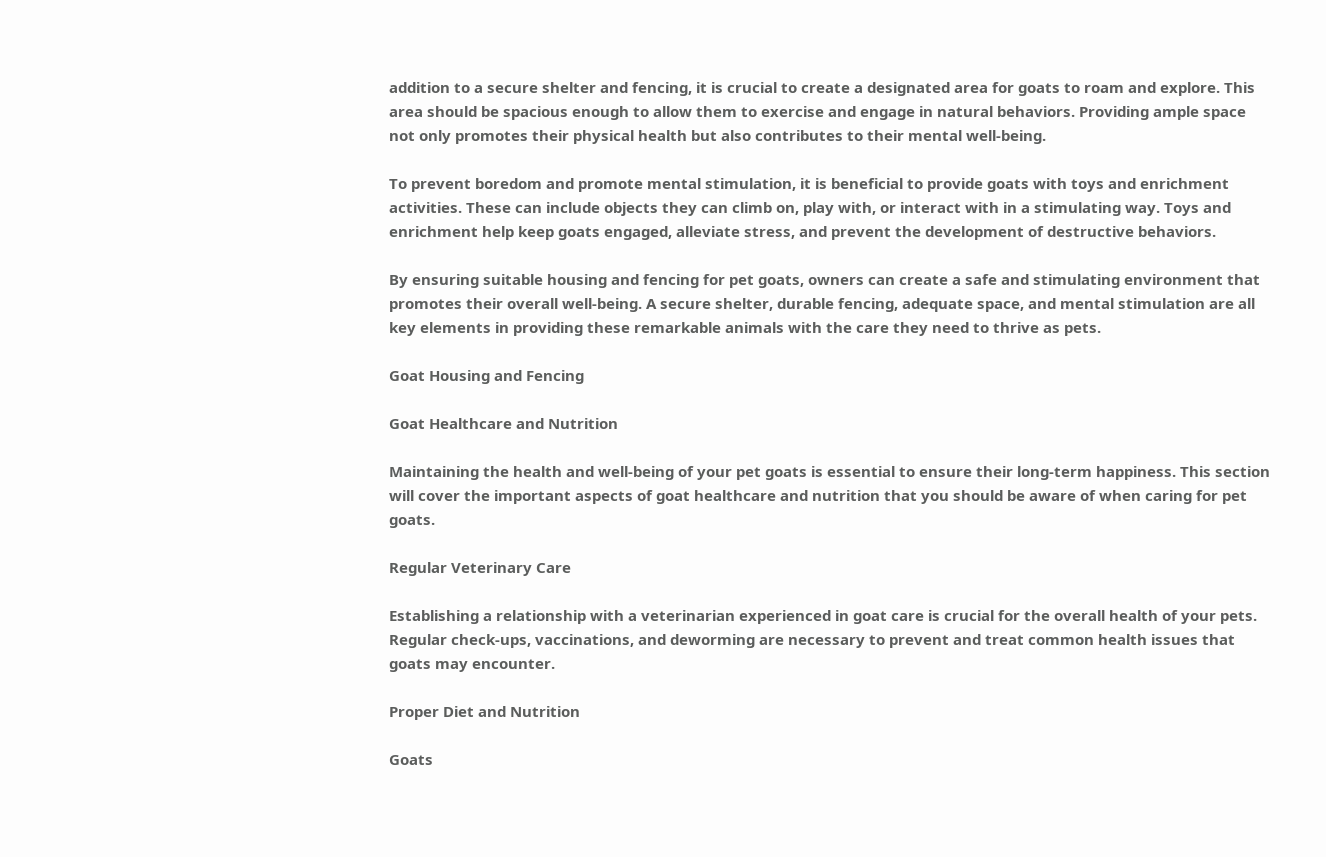addition to a secure shelter and fencing, it is crucial to create a designated area for goats to roam and explore. This area should be spacious enough to allow them to exercise and engage in natural behaviors. Providing ample space not only promotes their physical health but also contributes to their mental well-being.

To prevent boredom and promote mental stimulation, it is beneficial to provide goats with toys and enrichment activities. These can include objects they can climb on, play with, or interact with in a stimulating way. Toys and enrichment help keep goats engaged, alleviate stress, and prevent the development of destructive behaviors.

By ensuring suitable housing and fencing for pet goats, owners can create a safe and stimulating environment that promotes their overall well-being. A secure shelter, durable fencing, adequate space, and mental stimulation are all key elements in providing these remarkable animals with the care they need to thrive as pets.

Goat Housing and Fencing

Goat Healthcare and Nutrition

Maintaining the health and well-being of your pet goats is essential to ensure their long-term happiness. This section will cover the important aspects of goat healthcare and nutrition that you should be aware of when caring for pet goats.

Regular Veterinary Care

Establishing a relationship with a veterinarian experienced in goat care is crucial for the overall health of your pets. Regular check-ups, vaccinations, and deworming are necessary to prevent and treat common health issues that goats may encounter.

Proper Diet and Nutrition

Goats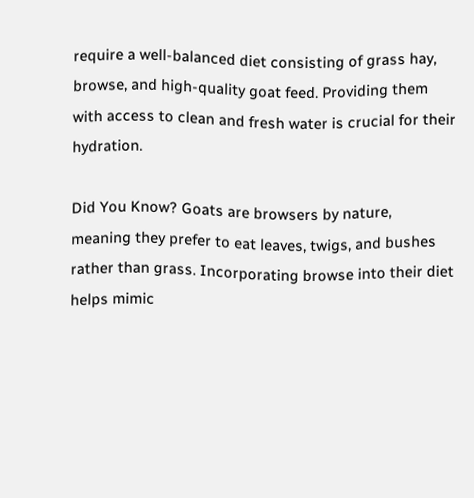require a well-balanced diet consisting of grass hay, browse, and high-quality goat feed. Providing them with access to clean and fresh water is crucial for their hydration.

Did You Know? Goats are browsers by nature, meaning they prefer to eat leaves, twigs, and bushes rather than grass. Incorporating browse into their diet helps mimic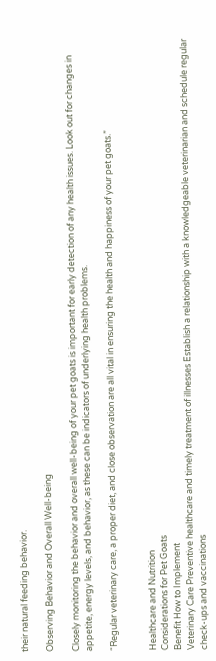their natural feeding behavior.

Observing Behavior and Overall Well-being

Closely monitoring the behavior and overall well-being of your pet goats is important for early detection of any health issues. Look out for changes in appetite, energy levels, and behavior, as these can be indicators of underlying health problems.

“Regular veterinary care, a proper diet, and close observation are all vital in ensuring the health and happiness of your pet goats.”


Healthcare and Nutrition
Considerations for Pet Goats
Benefit How to Implement
Veterinary Care Preventive healthcare and timely treatment of illnesses Establish a relationship with a knowledgeable veterinarian and schedule regular check-ups and vaccinations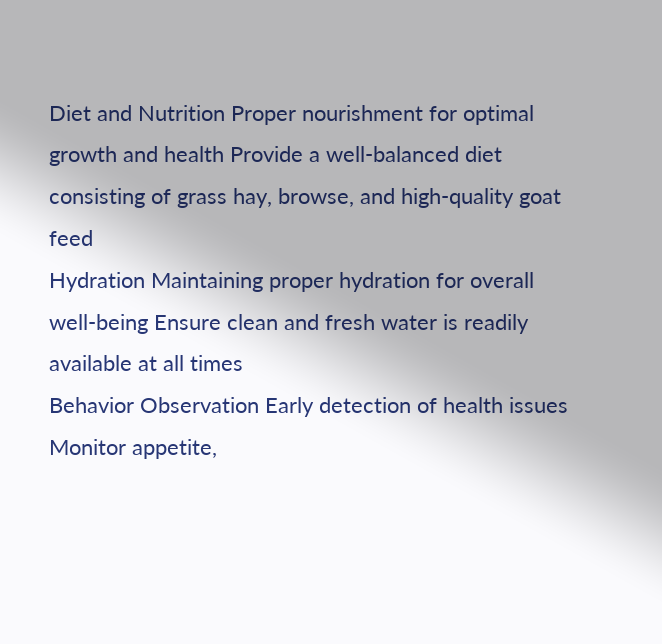Diet and Nutrition Proper nourishment for optimal growth and health Provide a well-balanced diet consisting of grass hay, browse, and high-quality goat feed
Hydration Maintaining proper hydration for overall well-being Ensure clean and fresh water is readily available at all times
Behavior Observation Early detection of health issues Monitor appetite,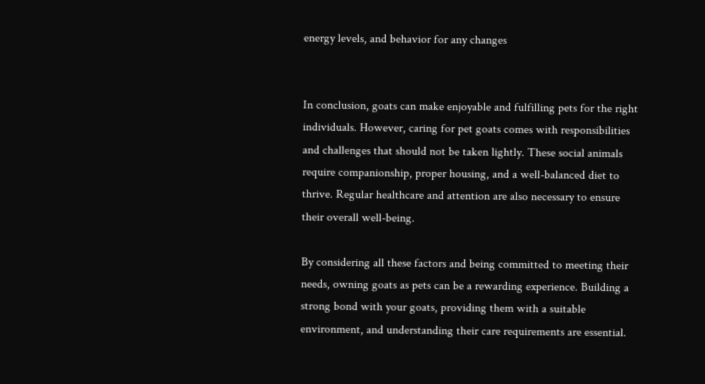energy levels, and behavior for any changes


In conclusion, goats can make enjoyable and fulfilling pets for the right individuals. However, caring for pet goats comes with responsibilities and challenges that should not be taken lightly. These social animals require companionship, proper housing, and a well-balanced diet to thrive. Regular healthcare and attention are also necessary to ensure their overall well-being.

By considering all these factors and being committed to meeting their needs, owning goats as pets can be a rewarding experience. Building a strong bond with your goats, providing them with a suitable environment, and understanding their care requirements are essential.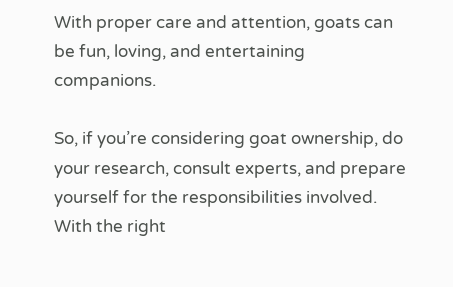With proper care and attention, goats can be fun, loving, and entertaining companions.

So, if you’re considering goat ownership, do your research, consult experts, and prepare yourself for the responsibilities involved. With the right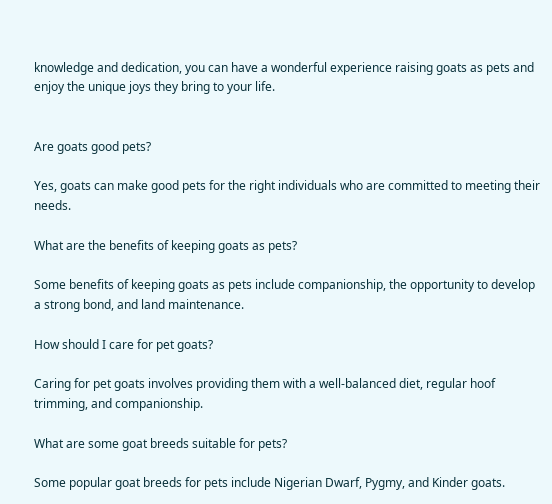knowledge and dedication, you can have a wonderful experience raising goats as pets and enjoy the unique joys they bring to your life.


Are goats good pets?

Yes, goats can make good pets for the right individuals who are committed to meeting their needs.

What are the benefits of keeping goats as pets?

Some benefits of keeping goats as pets include companionship, the opportunity to develop a strong bond, and land maintenance.

How should I care for pet goats?

Caring for pet goats involves providing them with a well-balanced diet, regular hoof trimming, and companionship.

What are some goat breeds suitable for pets?

Some popular goat breeds for pets include Nigerian Dwarf, Pygmy, and Kinder goats.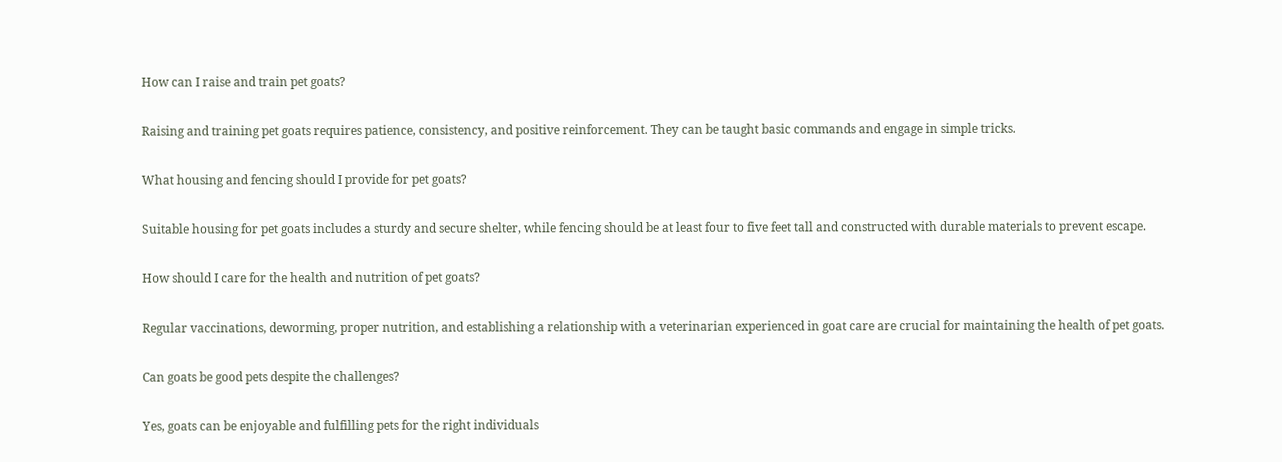How can I raise and train pet goats?

Raising and training pet goats requires patience, consistency, and positive reinforcement. They can be taught basic commands and engage in simple tricks.

What housing and fencing should I provide for pet goats?

Suitable housing for pet goats includes a sturdy and secure shelter, while fencing should be at least four to five feet tall and constructed with durable materials to prevent escape.

How should I care for the health and nutrition of pet goats?

Regular vaccinations, deworming, proper nutrition, and establishing a relationship with a veterinarian experienced in goat care are crucial for maintaining the health of pet goats.

Can goats be good pets despite the challenges?

Yes, goats can be enjoyable and fulfilling pets for the right individuals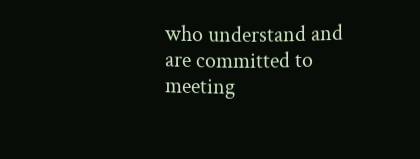who understand and are committed to meeting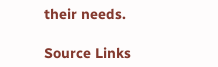their needs.

Source Links